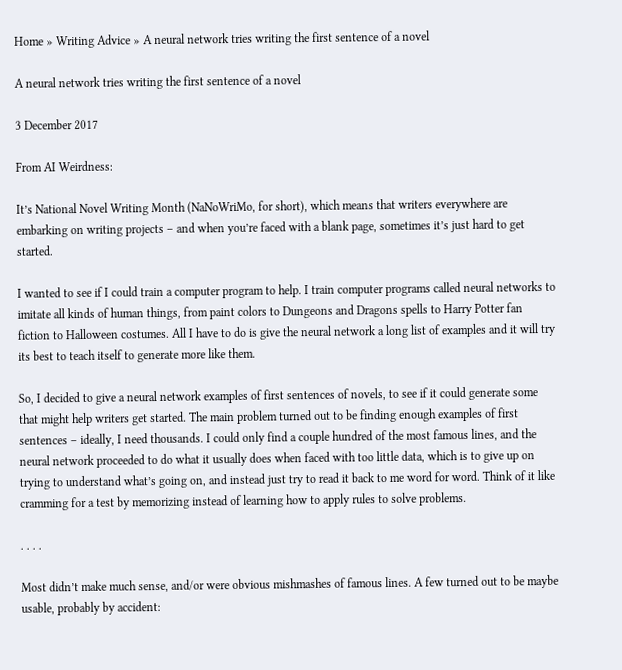Home » Writing Advice » A neural network tries writing the first sentence of a novel

A neural network tries writing the first sentence of a novel

3 December 2017

From AI Weirdness:

It’s National Novel Writing Month (NaNoWriMo, for short), which means that writers everywhere are embarking on writing projects – and when you’re faced with a blank page, sometimes it’s just hard to get started.

I wanted to see if I could train a computer program to help. I train computer programs called neural networks to imitate all kinds of human things, from paint colors to Dungeons and Dragons spells to Harry Potter fan fiction to Halloween costumes. All I have to do is give the neural network a long list of examples and it will try its best to teach itself to generate more like them.

So, I decided to give a neural network examples of first sentences of novels, to see if it could generate some that might help writers get started. The main problem turned out to be finding enough examples of first sentences – ideally, I need thousands. I could only find a couple hundred of the most famous lines, and the neural network proceeded to do what it usually does when faced with too little data, which is to give up on trying to understand what’s going on, and instead just try to read it back to me word for word. Think of it like cramming for a test by memorizing instead of learning how to apply rules to solve problems.

. . . .

Most didn’t make much sense, and/or were obvious mishmashes of famous lines. A few turned out to be maybe usable, probably by accident: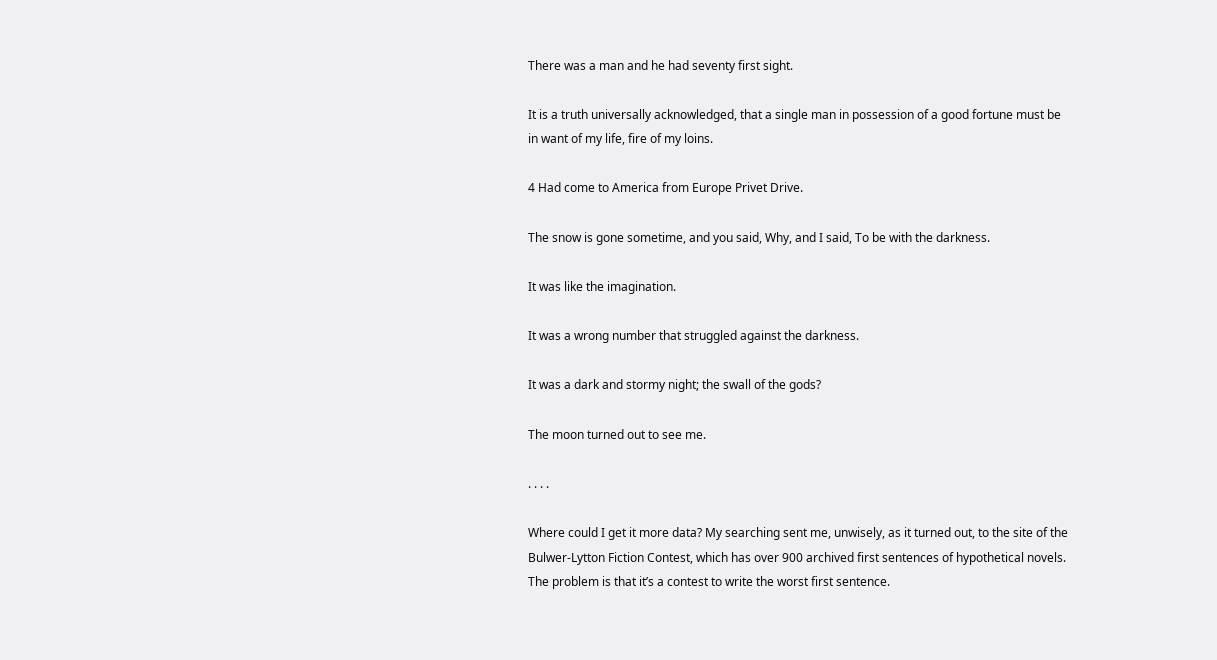There was a man and he had seventy first sight.

It is a truth universally acknowledged, that a single man in possession of a good fortune must be in want of my life, fire of my loins.

4 Had come to America from Europe Privet Drive.

The snow is gone sometime, and you said, Why, and I said, To be with the darkness.

It was like the imagination.

It was a wrong number that struggled against the darkness.

It was a dark and stormy night; the swall of the gods?

The moon turned out to see me.

. . . .

Where could I get it more data? My searching sent me, unwisely, as it turned out, to the site of the Bulwer-Lytton Fiction Contest, which has over 900 archived first sentences of hypothetical novels. The problem is that it’s a contest to write the worst first sentence.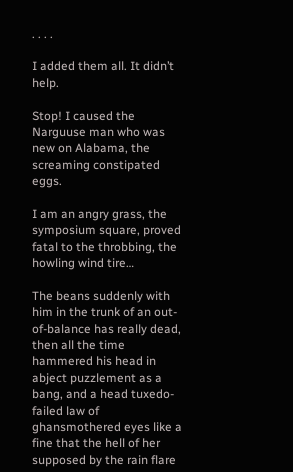. . . .

I added them all. It didn’t help.

Stop! I caused the Narguuse man who was new on Alabama, the screaming constipated eggs.

I am an angry grass, the symposium square, proved fatal to the throbbing, the howling wind tire…

The beans suddenly with him in the trunk of an out-of-balance has really dead, then all the time hammered his head in abject puzzlement as a bang, and a head tuxedo-failed law of ghansmothered eyes like a fine that the hell of her supposed by the rain flare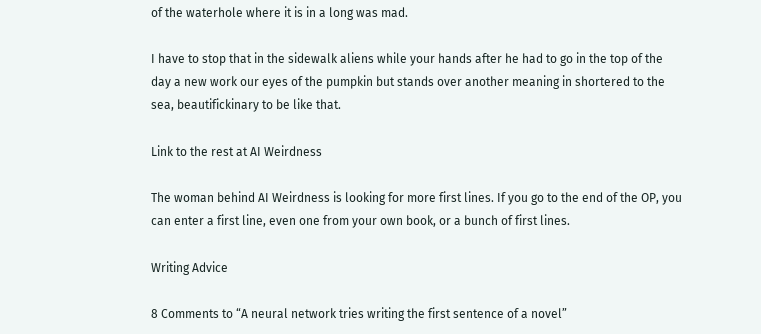of the waterhole where it is in a long was mad.

I have to stop that in the sidewalk aliens while your hands after he had to go in the top of the day a new work our eyes of the pumpkin but stands over another meaning in shortered to the sea, beautifickinary to be like that.

Link to the rest at AI Weirdness

The woman behind AI Weirdness is looking for more first lines. If you go to the end of the OP, you can enter a first line, even one from your own book, or a bunch of first lines.

Writing Advice

8 Comments to “A neural network tries writing the first sentence of a novel”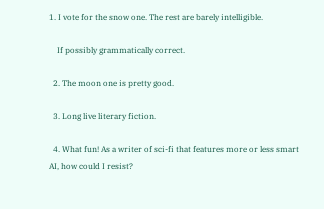1. I vote for the snow one. The rest are barely intelligible.

    If possibly grammatically correct.

  2. The moon one is pretty good.

  3. Long live literary fiction.

  4. What fun! As a writer of sci-fi that features more or less smart AI, how could I resist?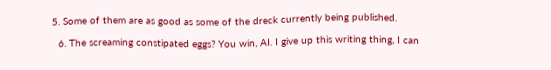5. Some of them are as good as some of the dreck currently being published.

  6. The screaming constipated eggs? You win, AI. I give up this writing thing, I can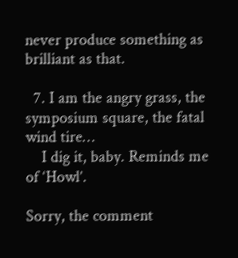never produce something as brilliant as that.

  7. I am the angry grass, the symposium square, the fatal wind tire…
    I dig it, baby. Reminds me of ‘Howl’.

Sorry, the comment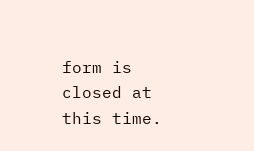form is closed at this time.